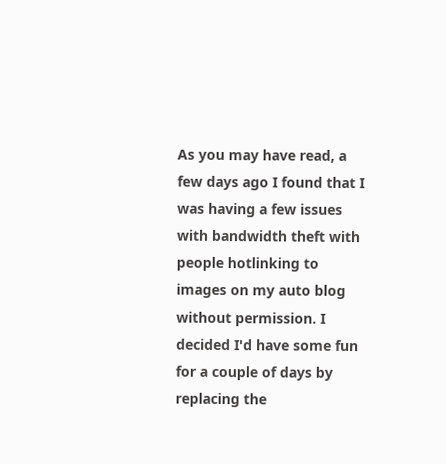As you may have read, a few days ago I found that I was having a few issues with bandwidth theft with people hotlinking to images on my auto blog without permission. I decided I'd have some fun for a couple of days by replacing the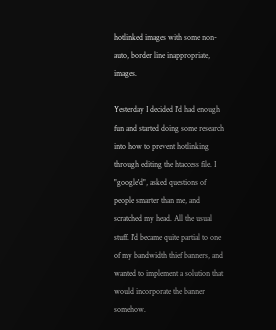hotlinked images with some non-auto, border line inappropriate, images.

Yesterday I decided I'd had enough fun and started doing some research into how to prevent hotlinking through editing the htaccess file. I "google'd", asked questions of people smarter than me, and scratched my head. All the usual stuff. I'd became quite partial to one of my bandwidth thief banners, and wanted to implement a solution that would incorporate the banner somehow.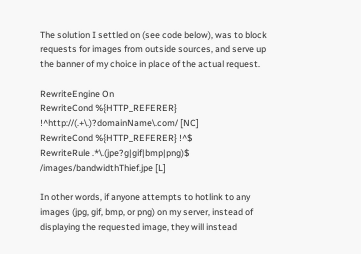The solution I settled on (see code below), was to block requests for images from outside sources, and serve up the banner of my choice in place of the actual request.

RewriteEngine On
RewriteCond %{HTTP_REFERER} !^http://(.+\.)?domainName\.com/ [NC]
RewriteCond %{HTTP_REFERER} !^$
RewriteRule .*\.(jpe?g|gif|bmp|png)$ /images/bandwidthThief.jpe [L]

In other words, if anyone attempts to hotlink to any images (jpg, gif, bmp, or png) on my server, instead of displaying the requested image, they will instead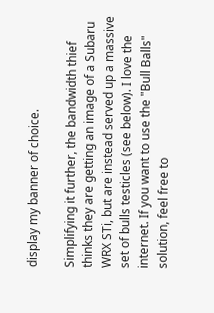display my banner of choice.

Simplifying it further, the bandwidth thief thinks they are getting an image of a Subaru WRX STi, but are instead served up a massive set of bulls testicles (see below). I love the internet. If you want to use the "Bull Balls" solution, feel free to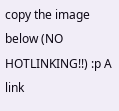copy the image below (NO HOTLINKING!!) :p A link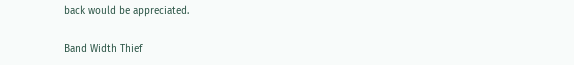back would be appreciated.

Band Width Thief